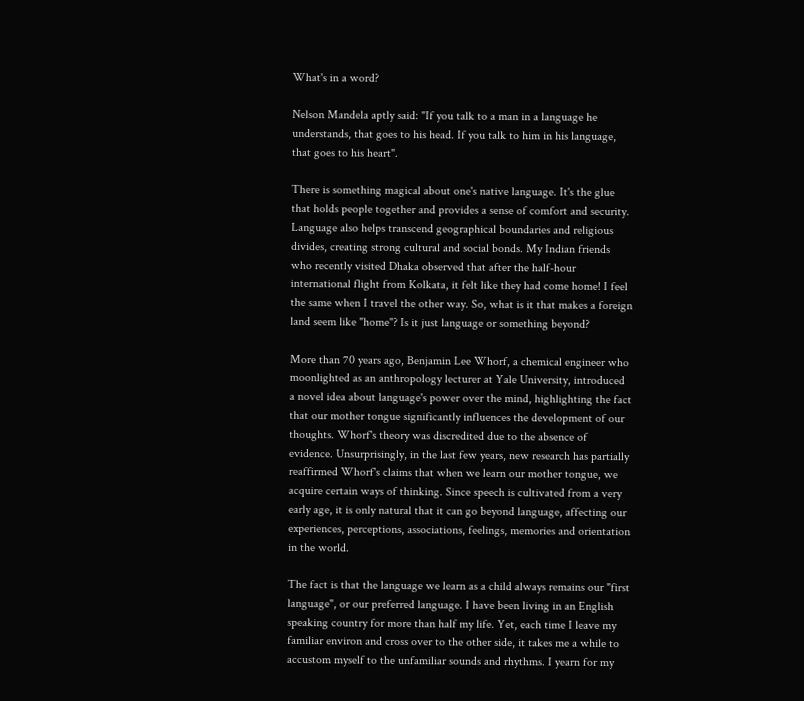What's in a word?

Nelson Mandela aptly said: "If you talk to a man in a language he understands, that goes to his head. If you talk to him in his language, that goes to his heart".

There is something magical about one's native language. It's the glue that holds people together and provides a sense of comfort and security. Language also helps transcend geographical boundaries and religious divides, creating strong cultural and social bonds. My Indian friends who recently visited Dhaka observed that after the half-hour international flight from Kolkata, it felt like they had come home! I feel the same when I travel the other way. So, what is it that makes a foreign land seem like "home"? Is it just language or something beyond?

More than 70 years ago, Benjamin Lee Whorf, a chemical engineer who moonlighted as an anthropology lecturer at Yale University, introduced a novel idea about language's power over the mind, highlighting the fact that our mother tongue significantly influences the development of our thoughts. Whorf's theory was discredited due to the absence of evidence. Unsurprisingly, in the last few years, new research has partially reaffirmed Whorf's claims that when we learn our mother tongue, we acquire certain ways of thinking. Since speech is cultivated from a very early age, it is only natural that it can go beyond language, affecting our experiences, perceptions, associations, feelings, memories and orientation in the world.

The fact is that the language we learn as a child always remains our "first language", or our preferred language. I have been living in an English speaking country for more than half my life. Yet, each time I leave my familiar environ and cross over to the other side, it takes me a while to accustom myself to the unfamiliar sounds and rhythms. I yearn for my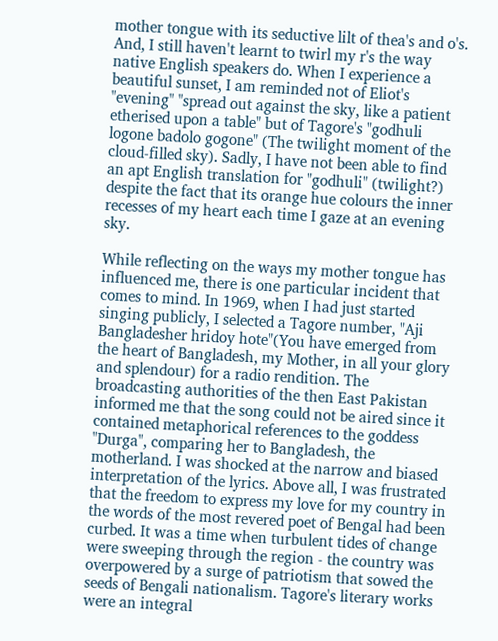mother tongue with its seductive lilt of thea's and o's. And, I still haven't learnt to twirl my r's the way native English speakers do. When I experience a beautiful sunset, I am reminded not of Eliot's "evening" "spread out against the sky, like a patient etherised upon a table" but of Tagore's "godhuli logone badolo gogone" (The twilight moment of the cloud-filled sky). Sadly, I have not been able to find an apt English translation for "godhuli" (twilight?) despite the fact that its orange hue colours the inner recesses of my heart each time I gaze at an evening sky.

While reflecting on the ways my mother tongue has influenced me, there is one particular incident that comes to mind. In 1969, when I had just started singing publicly, I selected a Tagore number, "Aji Bangladesher hridoy hote"(You have emerged from the heart of Bangladesh, my Mother, in all your glory and splendour) for a radio rendition. The broadcasting authorities of the then East Pakistan informed me that the song could not be aired since it contained metaphorical references to the goddess "Durga", comparing her to Bangladesh, the motherland. I was shocked at the narrow and biased interpretation of the lyrics. Above all, I was frustrated that the freedom to express my love for my country in the words of the most revered poet of Bengal had been curbed. It was a time when turbulent tides of change were sweeping through the region - the country was overpowered by a surge of patriotism that sowed the seeds of Bengali nationalism. Tagore's literary works were an integral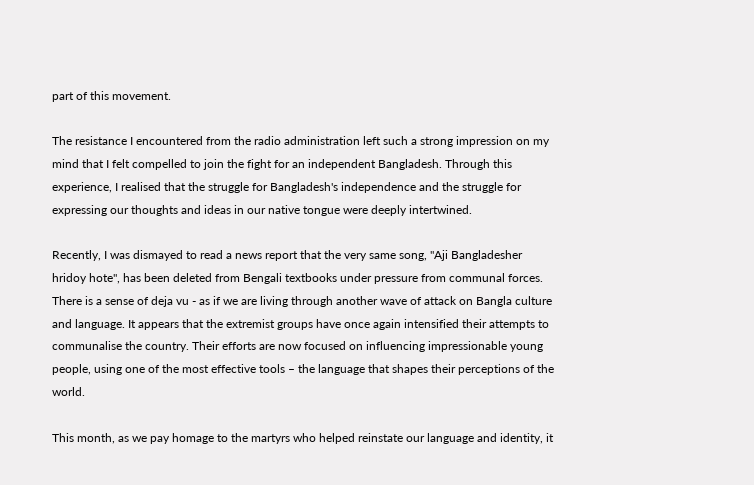part of this movement.

The resistance I encountered from the radio administration left such a strong impression on my mind that I felt compelled to join the fight for an independent Bangladesh. Through this experience, I realised that the struggle for Bangladesh's independence and the struggle for expressing our thoughts and ideas in our native tongue were deeply intertwined.

Recently, I was dismayed to read a news report that the very same song, "Aji Bangladesher hridoy hote", has been deleted from Bengali textbooks under pressure from communal forces. There is a sense of deja vu - as if we are living through another wave of attack on Bangla culture and language. It appears that the extremist groups have once again intensified their attempts to communalise the country. Their efforts are now focused on influencing impressionable young people, using one of the most effective tools – the language that shapes their perceptions of the world.

This month, as we pay homage to the martyrs who helped reinstate our language and identity, it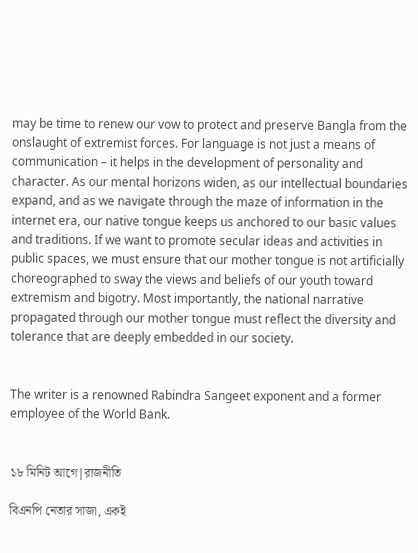may be time to renew our vow to protect and preserve Bangla from the onslaught of extremist forces. For language is not just a means of communication – it helps in the development of personality and character. As our mental horizons widen, as our intellectual boundaries expand, and as we navigate through the maze of information in the internet era, our native tongue keeps us anchored to our basic values and traditions. If we want to promote secular ideas and activities in public spaces, we must ensure that our mother tongue is not artificially choreographed to sway the views and beliefs of our youth toward extremism and bigotry. Most importantly, the national narrative propagated through our mother tongue must reflect the diversity and tolerance that are deeply embedded in our society.


The writer is a renowned Rabindra Sangeet exponent and a former employee of the World Bank.


১৮ মিনিট আগে|রাজনীতি

বিএনপি নেতার সাজা, একই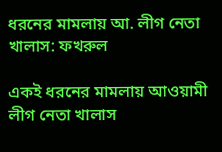ধরনের মামলায় আ. লীগ নেতা খালাস: ফখরুল

একই ধরনের মামলায় আওয়ামী লীগ নেতা খালাস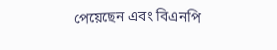পেয়েছেন এবং বিএনপি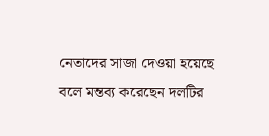নেতাদের সাজা দেওয়া হয়েছে বলে মন্তব্য করেছেন দলটির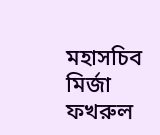মহাসচিব মির্জা ফখরুল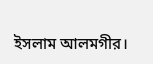ইসলাম আলমগীর।